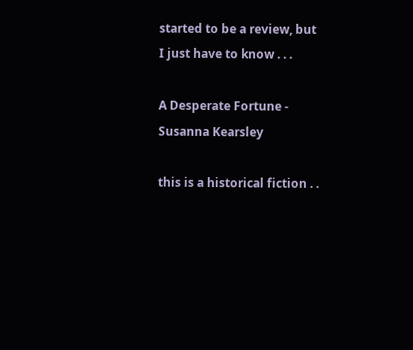started to be a review, but I just have to know . . .

A Desperate Fortune - Susanna Kearsley

this is a historical fiction . .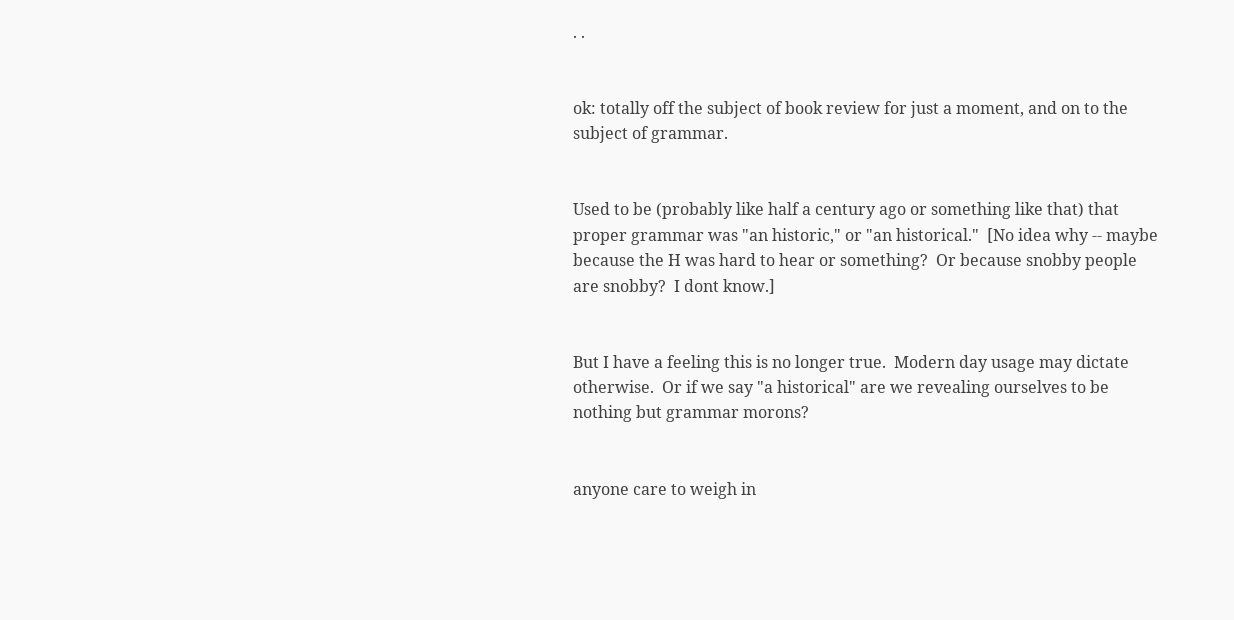. .


ok: totally off the subject of book review for just a moment, and on to the subject of grammar.


Used to be (probably like half a century ago or something like that) that proper grammar was "an historic," or "an historical."  [No idea why -- maybe because the H was hard to hear or something?  Or because snobby people are snobby?  I dont know.]


But I have a feeling this is no longer true.  Modern day usage may dictate otherwise.  Or if we say "a historical" are we revealing ourselves to be nothing but grammar morons?


anyone care to weigh in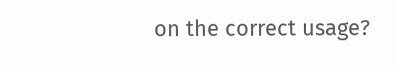on the correct usage?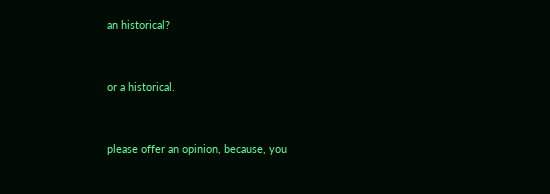an historical?


or a historical.


please offer an opinion, because, you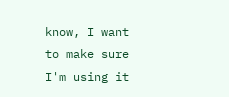know, I want to make sure I'm using it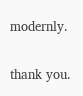modernly.


thank you.